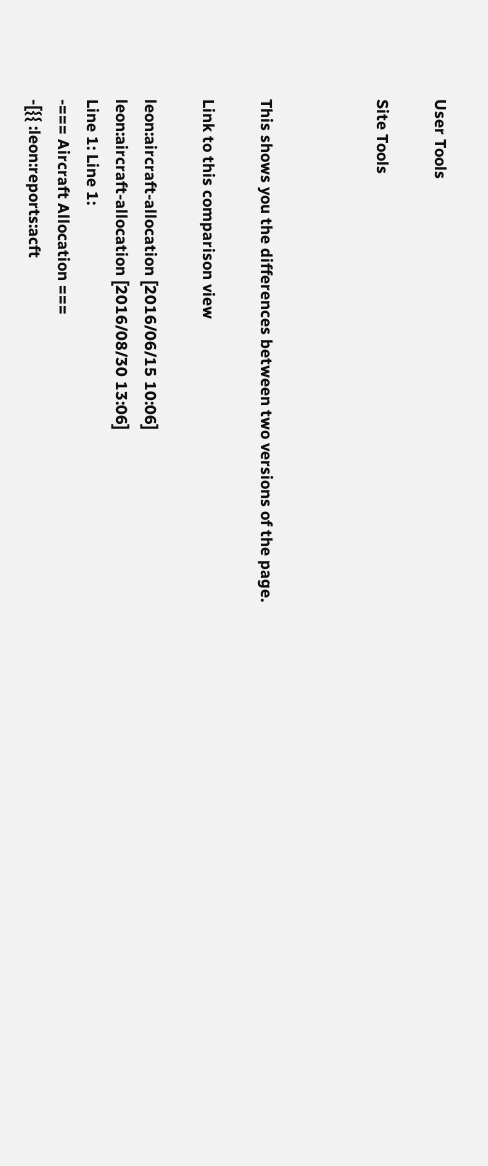User Tools

Site Tools



This shows you the differences between two versions of the page.

Link to this comparison view

leon:aircraft-allocation [2016/06/15 10:06]
leon:aircraft-allocation [2016/08/30 13:06]
Line 1: Line 1:
-=== Aircraft Allocation ===
-[{{ :leon:reports:acft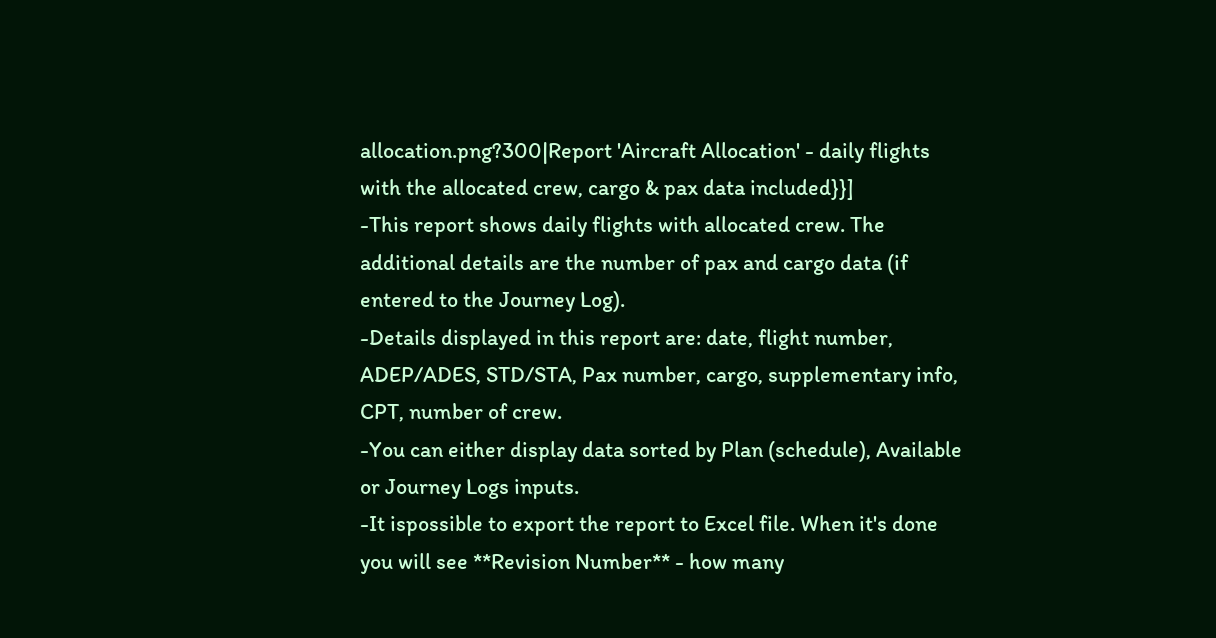allocation.png?300|Report 'Aircraft Allocation' - daily flights with the allocated crew, cargo & pax data included}}]
-This report shows daily flights with allocated crew. The additional details are the number of pax and cargo data (if entered to the Journey Log).
-Details displayed in this report are: date, flight number, ADEP/ADES, STD/STA, Pax number, cargo, supplementary info, CPT, number of crew.
-You can either display data sorted by Plan (schedule), Available or Journey Logs inputs.
-It ispossible to export the report to Excel file. When it's done you will see **Revision Number** - how many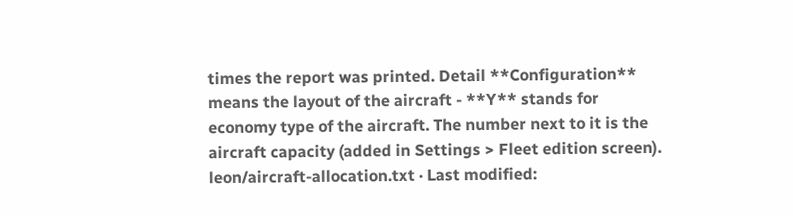times the report was printed. Detail **Configuration** means the layout of the aircraft - **Y** stands for economy type of the aircraft. The number next to it is the aircraft capacity (added in Settings > Fleet edition screen).
leon/aircraft-allocation.txt · Last modified: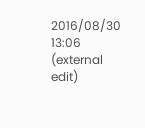2016/08/30 13:06 (external edit)